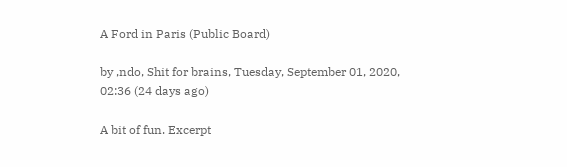A Ford in Paris (Public Board)

by ,ndo, Shit for brains, Tuesday, September 01, 2020, 02:36 (24 days ago)

A bit of fun. Excerpt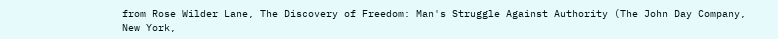from Rose Wilder Lane, The Discovery of Freedom: Man's Struggle Against Authority (The John Day Company, New York,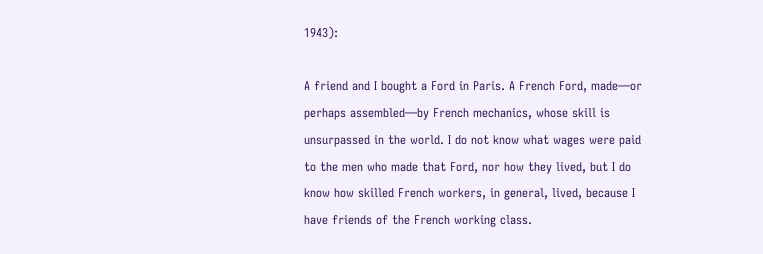1943):

A friend and I bought a Ford in Paris. A French Ford, made—or perhaps assembled—by French mechanics, whose skill is unsurpassed in the world. I do not know what wages were paid to the men who made that Ford, nor how they lived, but I do know how skilled French workers, in general, lived, because I have friends of the French working class.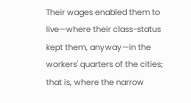Their wages enabled them to live—where their class-status kept them, anyway—in the workers' quarters of the cities; that is, where the narrow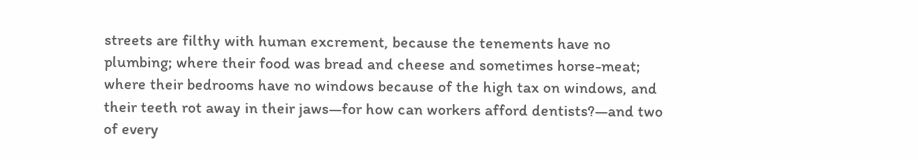streets are filthy with human excrement, because the tenements have no plumbing; where their food was bread and cheese and sometimes horse-meat; where their bedrooms have no windows because of the high tax on windows, and their teeth rot away in their jaws—for how can workers afford dentists?—and two of every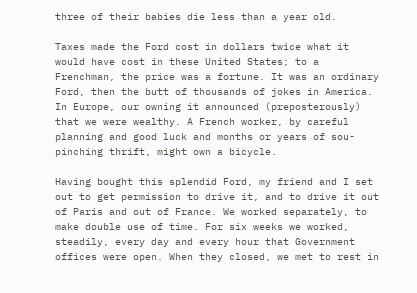three of their babies die less than a year old.

Taxes made the Ford cost in dollars twice what it would have cost in these United States; to a Frenchman, the price was a fortune. It was an ordinary Ford, then the butt of thousands of jokes in America. In Europe, our owning it announced (preposterously) that we were wealthy. A French worker, by careful planning and good luck and months or years of sou-pinching thrift, might own a bicycle.

Having bought this splendid Ford, my friend and I set out to get permission to drive it, and to drive it out of Paris and out of France. We worked separately, to make double use of time. For six weeks we worked, steadily, every day and every hour that Government offices were open. When they closed, we met to rest in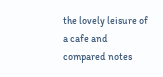the lovely leisure of a cafe and compared notes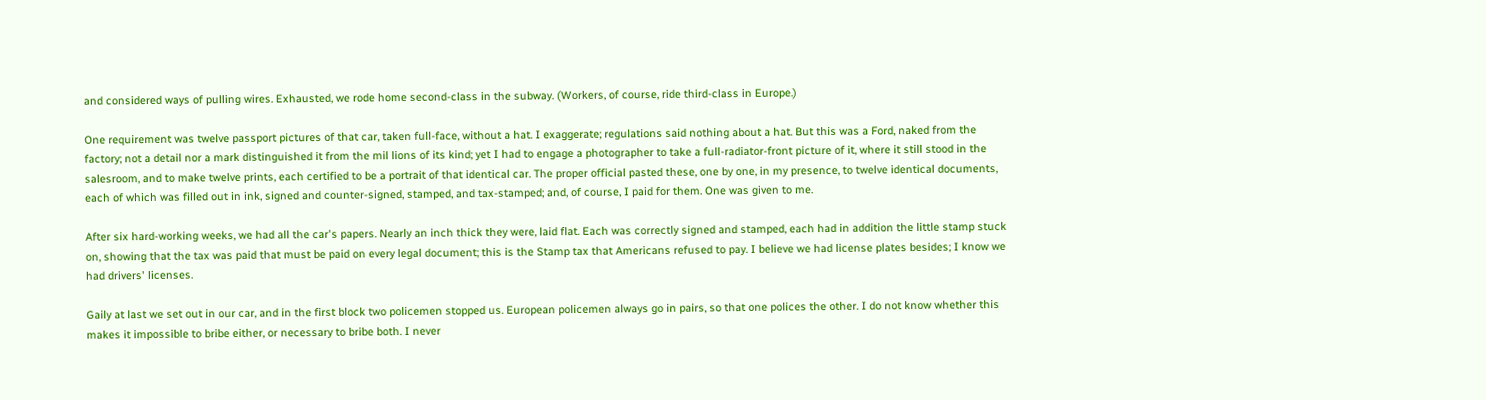and considered ways of pulling wires. Exhausted, we rode home second-class in the subway. (Workers, of course, ride third-class in Europe.)

One requirement was twelve passport pictures of that car, taken full-face, without a hat. I exaggerate; regulations said nothing about a hat. But this was a Ford, naked from the factory; not a detail nor a mark distinguished it from the mil lions of its kind; yet I had to engage a photographer to take a full-radiator-front picture of it, where it still stood in the salesroom, and to make twelve prints, each certified to be a portrait of that identical car. The proper official pasted these, one by one, in my presence, to twelve identical documents, each of which was filled out in ink, signed and counter-signed, stamped, and tax-stamped; and, of course, I paid for them. One was given to me.

After six hard-working weeks, we had all the car's papers. Nearly an inch thick they were, laid flat. Each was correctly signed and stamped, each had in addition the little stamp stuck on, showing that the tax was paid that must be paid on every legal document; this is the Stamp tax that Americans refused to pay. I believe we had license plates besides; I know we had drivers' licenses.

Gaily at last we set out in our car, and in the first block two policemen stopped us. European policemen always go in pairs, so that one polices the other. I do not know whether this makes it impossible to bribe either, or necessary to bribe both. I never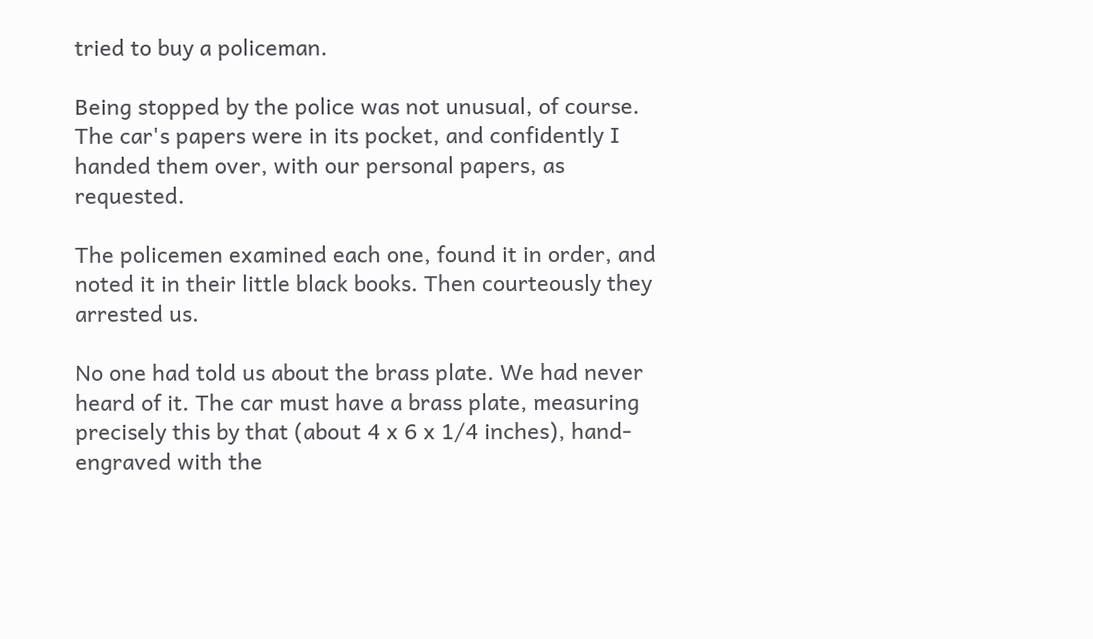tried to buy a policeman.

Being stopped by the police was not unusual, of course. The car's papers were in its pocket, and confidently I handed them over, with our personal papers, as requested.

The policemen examined each one, found it in order, and noted it in their little black books. Then courteously they arrested us.

No one had told us about the brass plate. We had never heard of it. The car must have a brass plate, measuring precisely this by that (about 4 x 6 x 1/4 inches), hand-engraved with the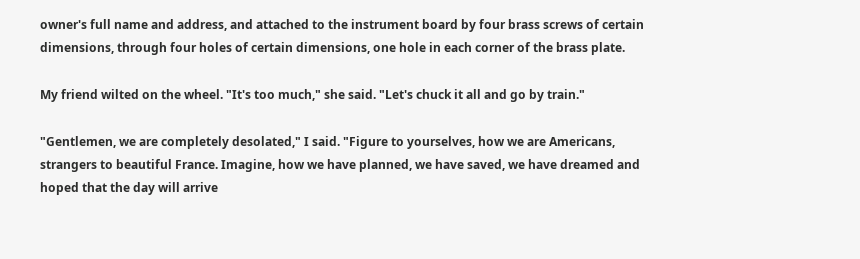owner's full name and address, and attached to the instrument board by four brass screws of certain dimensions, through four holes of certain dimensions, one hole in each corner of the brass plate.

My friend wilted on the wheel. "It's too much," she said. "Let's chuck it all and go by train."

"Gentlemen, we are completely desolated," I said. "Figure to yourselves, how we are Americans, strangers to beautiful France. Imagine, how we have planned, we have saved, we have dreamed and hoped that the day will arrive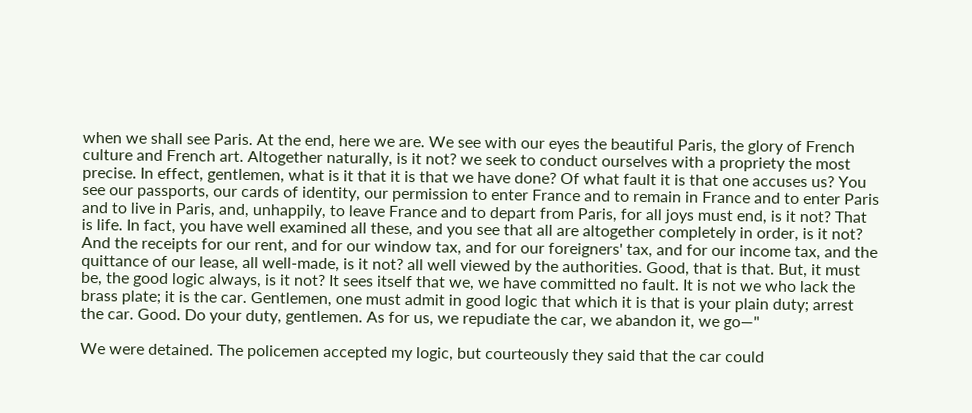when we shall see Paris. At the end, here we are. We see with our eyes the beautiful Paris, the glory of French culture and French art. Altogether naturally, is it not? we seek to conduct ourselves with a propriety the most precise. In effect, gentlemen, what is it that it is that we have done? Of what fault it is that one accuses us? You see our passports, our cards of identity, our permission to enter France and to remain in France and to enter Paris and to live in Paris, and, unhappily, to leave France and to depart from Paris, for all joys must end, is it not? That is life. In fact, you have well examined all these, and you see that all are altogether completely in order, is it not? And the receipts for our rent, and for our window tax, and for our foreigners' tax, and for our income tax, and the quittance of our lease, all well-made, is it not? all well viewed by the authorities. Good, that is that. But, it must be, the good logic always, is it not? It sees itself that we, we have committed no fault. It is not we who lack the brass plate; it is the car. Gentlemen, one must admit in good logic that which it is that is your plain duty; arrest the car. Good. Do your duty, gentlemen. As for us, we repudiate the car, we abandon it, we go—"

We were detained. The policemen accepted my logic, but courteously they said that the car could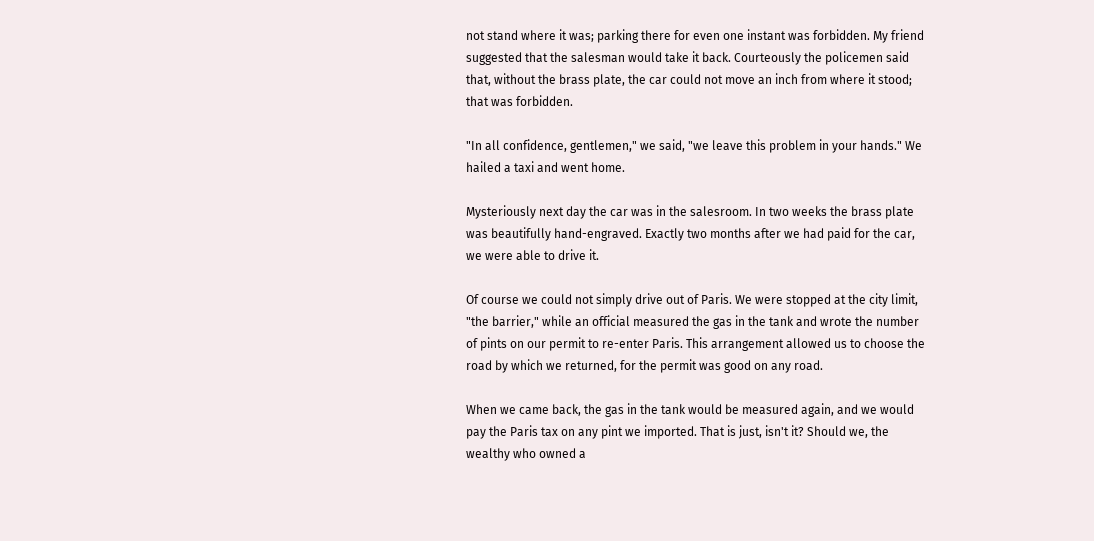not stand where it was; parking there for even one instant was forbidden. My friend suggested that the salesman would take it back. Courteously the policemen said that, without the brass plate, the car could not move an inch from where it stood; that was forbidden.

"In all confidence, gentlemen," we said, "we leave this problem in your hands." We hailed a taxi and went home.

Mysteriously next day the car was in the salesroom. In two weeks the brass plate was beautifully hand-engraved. Exactly two months after we had paid for the car, we were able to drive it.

Of course we could not simply drive out of Paris. We were stopped at the city limit, "the barrier," while an official measured the gas in the tank and wrote the number of pints on our permit to re-enter Paris. This arrangement allowed us to choose the road by which we returned, for the permit was good on any road.

When we came back, the gas in the tank would be measured again, and we would pay the Paris tax on any pint we imported. That is just, isn't it? Should we, the wealthy who owned a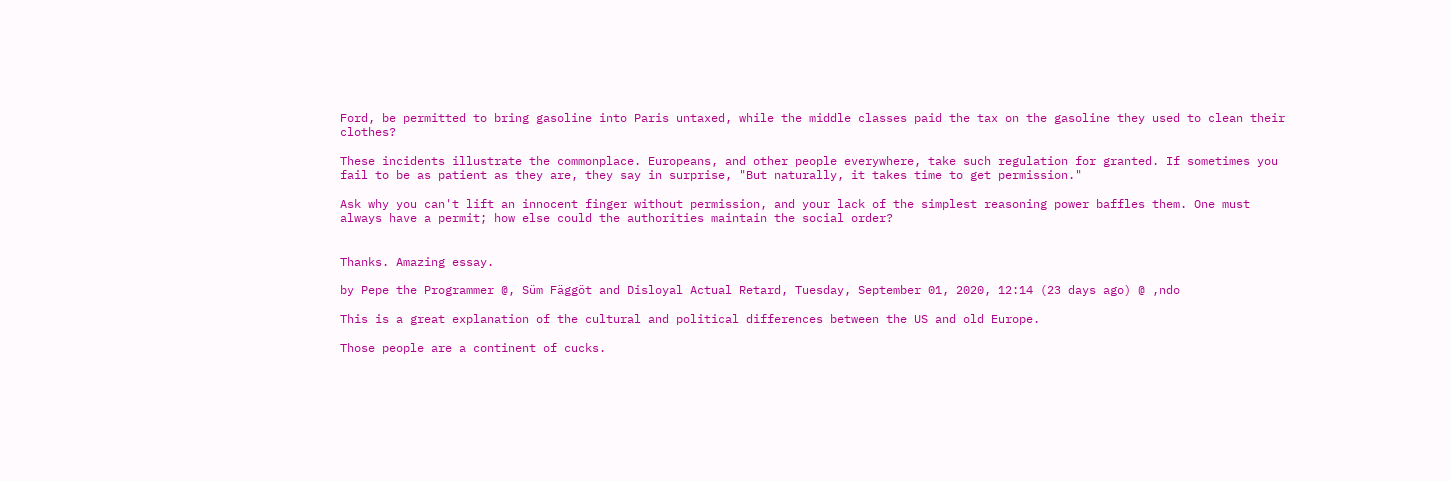Ford, be permitted to bring gasoline into Paris untaxed, while the middle classes paid the tax on the gasoline they used to clean their clothes?

These incidents illustrate the commonplace. Europeans, and other people everywhere, take such regulation for granted. If sometimes you fail to be as patient as they are, they say in surprise, "But naturally, it takes time to get permission."

Ask why you can't lift an innocent finger without permission, and your lack of the simplest reasoning power baffles them. One must always have a permit; how else could the authorities maintain the social order?


Thanks. Amazing essay.

by Pepe the Programmer @, Süm Fäggöt and Disloyal Actual Retard, Tuesday, September 01, 2020, 12:14 (23 days ago) @ ,ndo

This is a great explanation of the cultural and political differences between the US and old Europe.

Those people are a continent of cucks.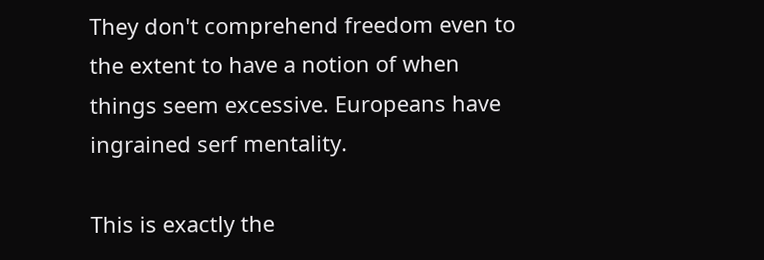They don't comprehend freedom even to the extent to have a notion of when things seem excessive. Europeans have ingrained serf mentality.

This is exactly the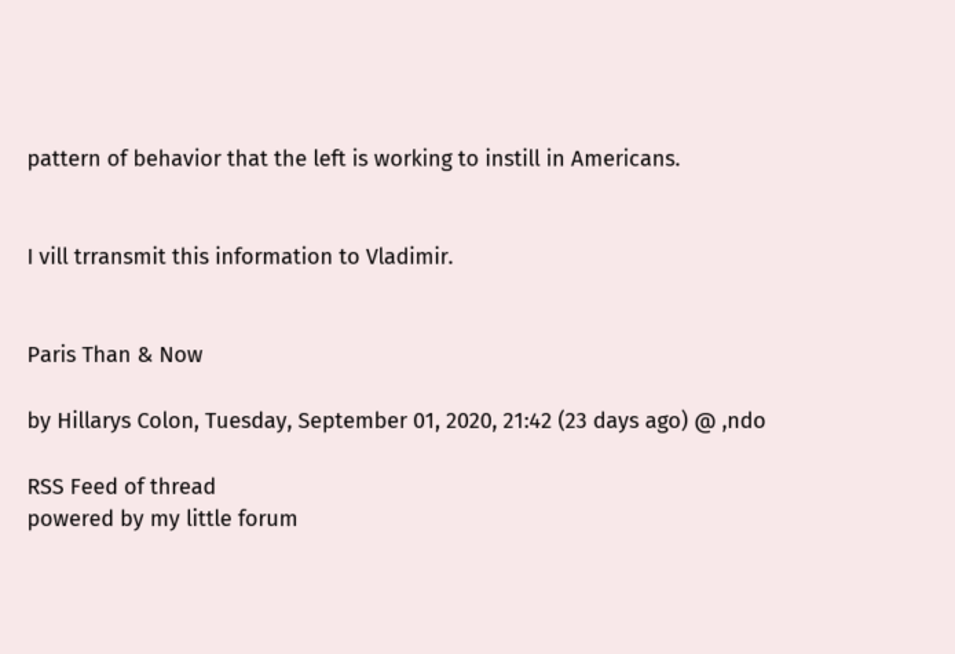pattern of behavior that the left is working to instill in Americans.


I vill trransmit this information to Vladimir.


Paris Than & Now

by Hillarys Colon, Tuesday, September 01, 2020, 21:42 (23 days ago) @ ,ndo

RSS Feed of thread
powered by my little forum